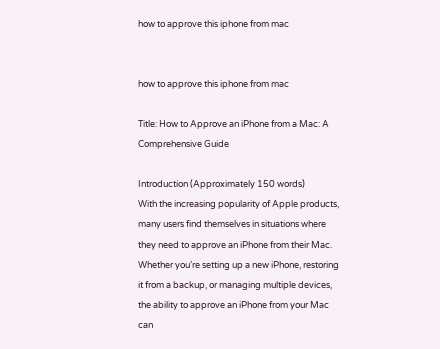how to approve this iphone from mac


how to approve this iphone from mac

Title: How to Approve an iPhone from a Mac: A Comprehensive Guide

Introduction (Approximately 150 words)
With the increasing popularity of Apple products, many users find themselves in situations where they need to approve an iPhone from their Mac. Whether you’re setting up a new iPhone, restoring it from a backup, or managing multiple devices, the ability to approve an iPhone from your Mac can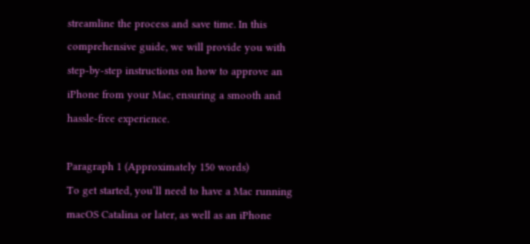streamline the process and save time. In this comprehensive guide, we will provide you with step-by-step instructions on how to approve an iPhone from your Mac, ensuring a smooth and hassle-free experience.

Paragraph 1 (Approximately 150 words)
To get started, you’ll need to have a Mac running macOS Catalina or later, as well as an iPhone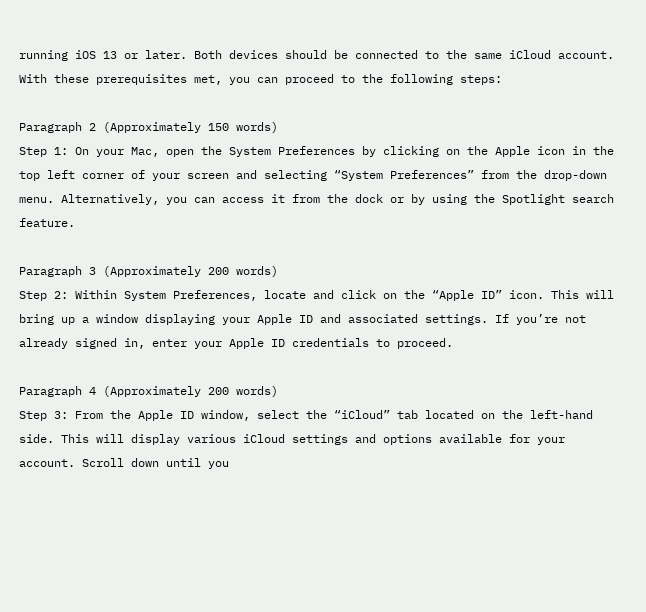running iOS 13 or later. Both devices should be connected to the same iCloud account. With these prerequisites met, you can proceed to the following steps:

Paragraph 2 (Approximately 150 words)
Step 1: On your Mac, open the System Preferences by clicking on the Apple icon in the top left corner of your screen and selecting “System Preferences” from the drop-down menu. Alternatively, you can access it from the dock or by using the Spotlight search feature.

Paragraph 3 (Approximately 200 words)
Step 2: Within System Preferences, locate and click on the “Apple ID” icon. This will bring up a window displaying your Apple ID and associated settings. If you’re not already signed in, enter your Apple ID credentials to proceed.

Paragraph 4 (Approximately 200 words)
Step 3: From the Apple ID window, select the “iCloud” tab located on the left-hand side. This will display various iCloud settings and options available for your account. Scroll down until you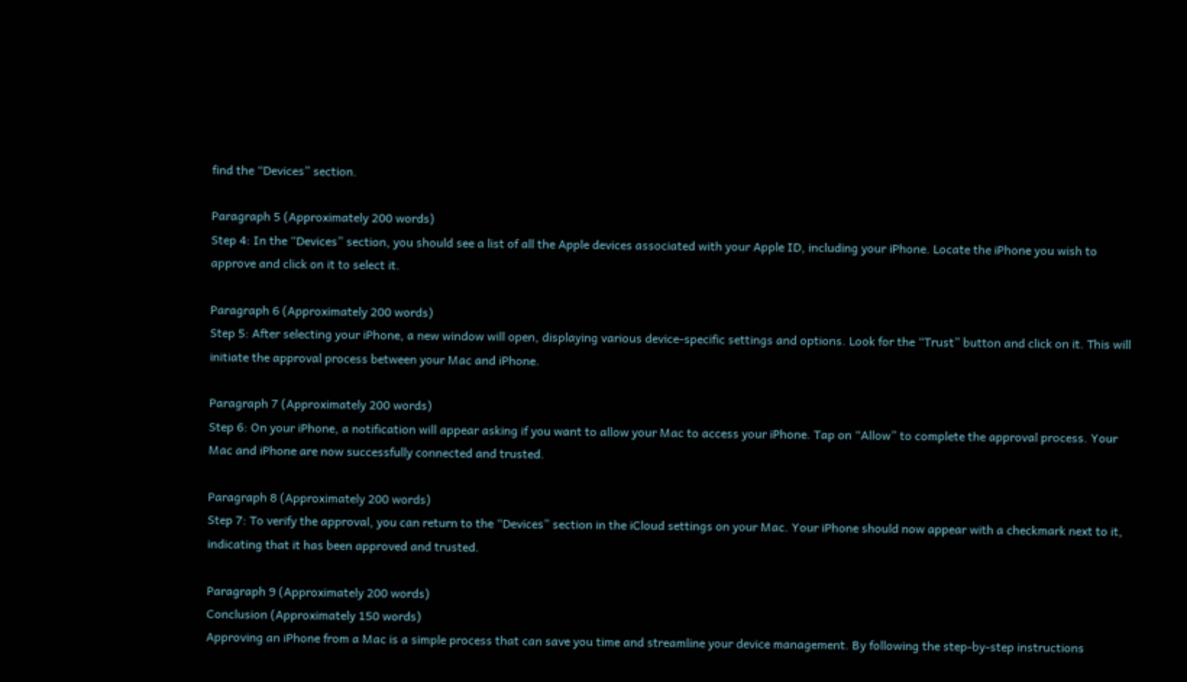find the “Devices” section.

Paragraph 5 (Approximately 200 words)
Step 4: In the “Devices” section, you should see a list of all the Apple devices associated with your Apple ID, including your iPhone. Locate the iPhone you wish to approve and click on it to select it.

Paragraph 6 (Approximately 200 words)
Step 5: After selecting your iPhone, a new window will open, displaying various device-specific settings and options. Look for the “Trust” button and click on it. This will initiate the approval process between your Mac and iPhone.

Paragraph 7 (Approximately 200 words)
Step 6: On your iPhone, a notification will appear asking if you want to allow your Mac to access your iPhone. Tap on “Allow” to complete the approval process. Your Mac and iPhone are now successfully connected and trusted.

Paragraph 8 (Approximately 200 words)
Step 7: To verify the approval, you can return to the “Devices” section in the iCloud settings on your Mac. Your iPhone should now appear with a checkmark next to it, indicating that it has been approved and trusted.

Paragraph 9 (Approximately 200 words)
Conclusion (Approximately 150 words)
Approving an iPhone from a Mac is a simple process that can save you time and streamline your device management. By following the step-by-step instructions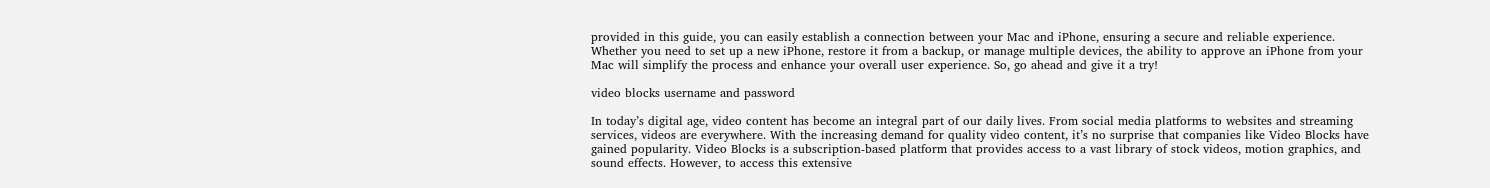provided in this guide, you can easily establish a connection between your Mac and iPhone, ensuring a secure and reliable experience. Whether you need to set up a new iPhone, restore it from a backup, or manage multiple devices, the ability to approve an iPhone from your Mac will simplify the process and enhance your overall user experience. So, go ahead and give it a try!

video blocks username and password

In today’s digital age, video content has become an integral part of our daily lives. From social media platforms to websites and streaming services, videos are everywhere. With the increasing demand for quality video content, it’s no surprise that companies like Video Blocks have gained popularity. Video Blocks is a subscription-based platform that provides access to a vast library of stock videos, motion graphics, and sound effects. However, to access this extensive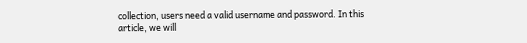collection, users need a valid username and password. In this article, we will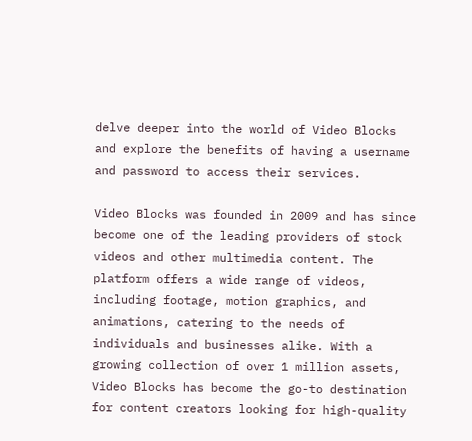delve deeper into the world of Video Blocks and explore the benefits of having a username and password to access their services.

Video Blocks was founded in 2009 and has since become one of the leading providers of stock videos and other multimedia content. The platform offers a wide range of videos, including footage, motion graphics, and animations, catering to the needs of individuals and businesses alike. With a growing collection of over 1 million assets, Video Blocks has become the go-to destination for content creators looking for high-quality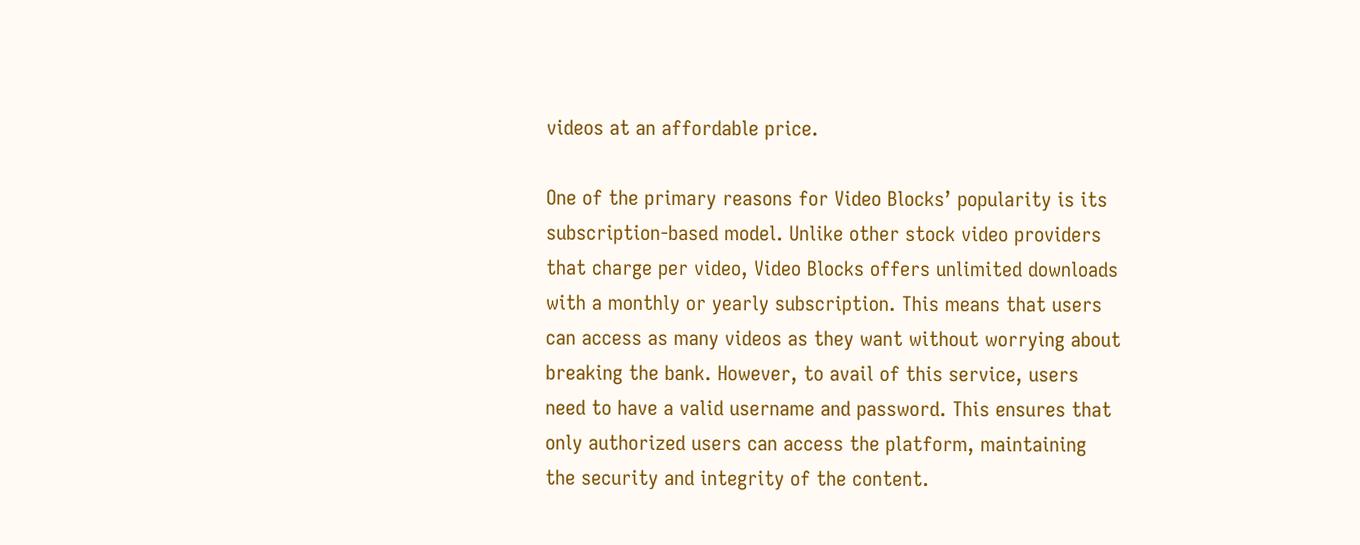videos at an affordable price.

One of the primary reasons for Video Blocks’ popularity is its subscription-based model. Unlike other stock video providers that charge per video, Video Blocks offers unlimited downloads with a monthly or yearly subscription. This means that users can access as many videos as they want without worrying about breaking the bank. However, to avail of this service, users need to have a valid username and password. This ensures that only authorized users can access the platform, maintaining the security and integrity of the content.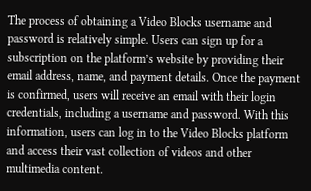The process of obtaining a Video Blocks username and password is relatively simple. Users can sign up for a subscription on the platform’s website by providing their email address, name, and payment details. Once the payment is confirmed, users will receive an email with their login credentials, including a username and password. With this information, users can log in to the Video Blocks platform and access their vast collection of videos and other multimedia content.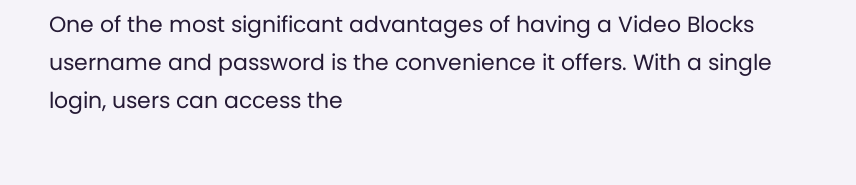One of the most significant advantages of having a Video Blocks username and password is the convenience it offers. With a single login, users can access the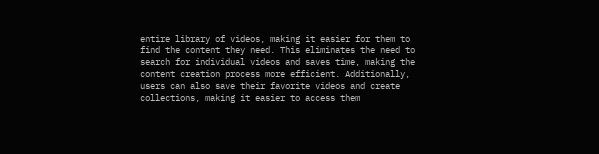entire library of videos, making it easier for them to find the content they need. This eliminates the need to search for individual videos and saves time, making the content creation process more efficient. Additionally, users can also save their favorite videos and create collections, making it easier to access them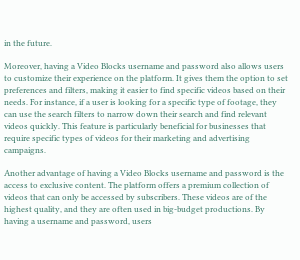in the future.

Moreover, having a Video Blocks username and password also allows users to customize their experience on the platform. It gives them the option to set preferences and filters, making it easier to find specific videos based on their needs. For instance, if a user is looking for a specific type of footage, they can use the search filters to narrow down their search and find relevant videos quickly. This feature is particularly beneficial for businesses that require specific types of videos for their marketing and advertising campaigns.

Another advantage of having a Video Blocks username and password is the access to exclusive content. The platform offers a premium collection of videos that can only be accessed by subscribers. These videos are of the highest quality, and they are often used in big-budget productions. By having a username and password, users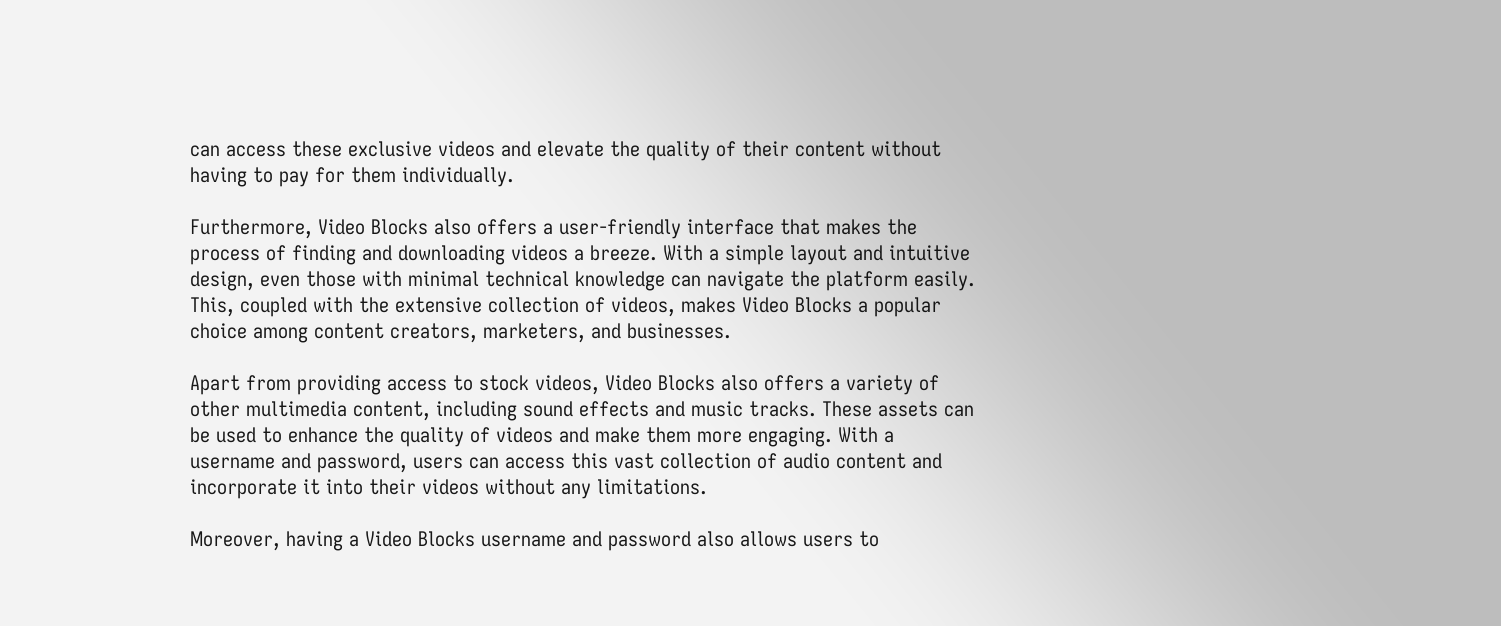can access these exclusive videos and elevate the quality of their content without having to pay for them individually.

Furthermore, Video Blocks also offers a user-friendly interface that makes the process of finding and downloading videos a breeze. With a simple layout and intuitive design, even those with minimal technical knowledge can navigate the platform easily. This, coupled with the extensive collection of videos, makes Video Blocks a popular choice among content creators, marketers, and businesses.

Apart from providing access to stock videos, Video Blocks also offers a variety of other multimedia content, including sound effects and music tracks. These assets can be used to enhance the quality of videos and make them more engaging. With a username and password, users can access this vast collection of audio content and incorporate it into their videos without any limitations.

Moreover, having a Video Blocks username and password also allows users to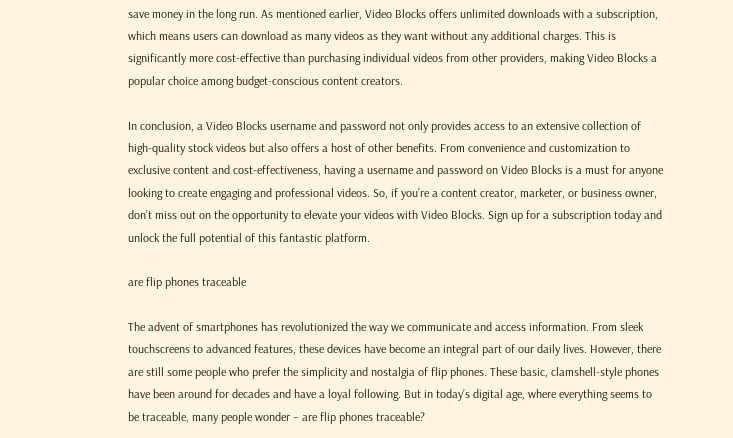save money in the long run. As mentioned earlier, Video Blocks offers unlimited downloads with a subscription, which means users can download as many videos as they want without any additional charges. This is significantly more cost-effective than purchasing individual videos from other providers, making Video Blocks a popular choice among budget-conscious content creators.

In conclusion, a Video Blocks username and password not only provides access to an extensive collection of high-quality stock videos but also offers a host of other benefits. From convenience and customization to exclusive content and cost-effectiveness, having a username and password on Video Blocks is a must for anyone looking to create engaging and professional videos. So, if you’re a content creator, marketer, or business owner, don’t miss out on the opportunity to elevate your videos with Video Blocks. Sign up for a subscription today and unlock the full potential of this fantastic platform.

are flip phones traceable

The advent of smartphones has revolutionized the way we communicate and access information. From sleek touchscreens to advanced features, these devices have become an integral part of our daily lives. However, there are still some people who prefer the simplicity and nostalgia of flip phones. These basic, clamshell-style phones have been around for decades and have a loyal following. But in today’s digital age, where everything seems to be traceable, many people wonder – are flip phones traceable?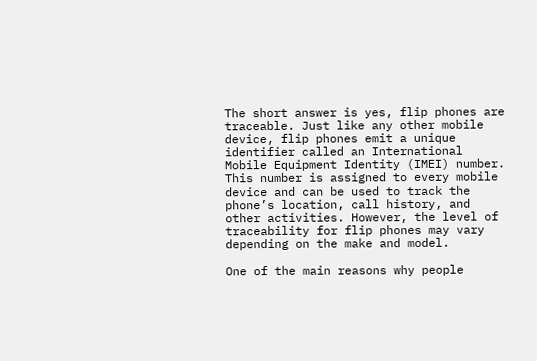The short answer is yes, flip phones are traceable. Just like any other mobile device, flip phones emit a unique identifier called an International Mobile Equipment Identity (IMEI) number. This number is assigned to every mobile device and can be used to track the phone’s location, call history, and other activities. However, the level of traceability for flip phones may vary depending on the make and model.

One of the main reasons why people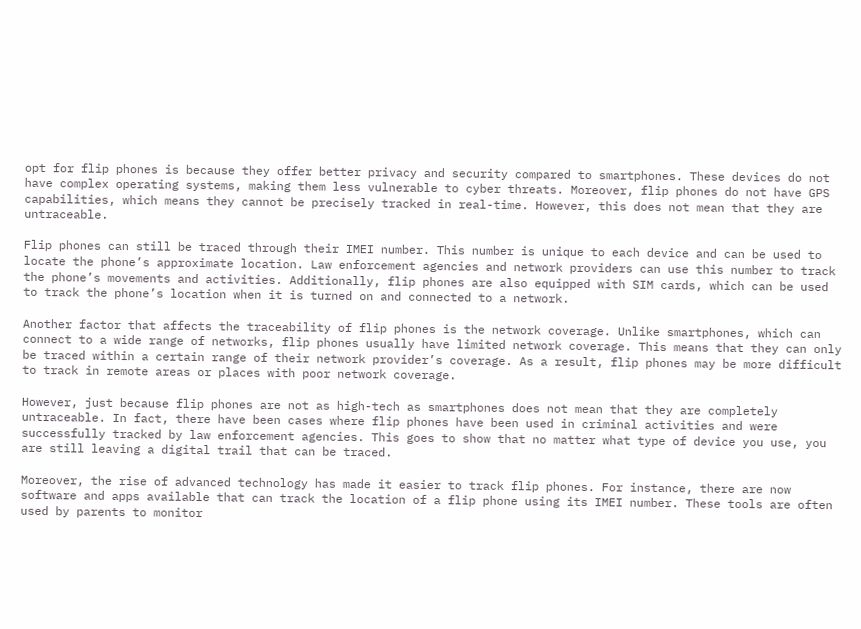opt for flip phones is because they offer better privacy and security compared to smartphones. These devices do not have complex operating systems, making them less vulnerable to cyber threats. Moreover, flip phones do not have GPS capabilities, which means they cannot be precisely tracked in real-time. However, this does not mean that they are untraceable.

Flip phones can still be traced through their IMEI number. This number is unique to each device and can be used to locate the phone’s approximate location. Law enforcement agencies and network providers can use this number to track the phone’s movements and activities. Additionally, flip phones are also equipped with SIM cards, which can be used to track the phone’s location when it is turned on and connected to a network.

Another factor that affects the traceability of flip phones is the network coverage. Unlike smartphones, which can connect to a wide range of networks, flip phones usually have limited network coverage. This means that they can only be traced within a certain range of their network provider’s coverage. As a result, flip phones may be more difficult to track in remote areas or places with poor network coverage.

However, just because flip phones are not as high-tech as smartphones does not mean that they are completely untraceable. In fact, there have been cases where flip phones have been used in criminal activities and were successfully tracked by law enforcement agencies. This goes to show that no matter what type of device you use, you are still leaving a digital trail that can be traced.

Moreover, the rise of advanced technology has made it easier to track flip phones. For instance, there are now software and apps available that can track the location of a flip phone using its IMEI number. These tools are often used by parents to monitor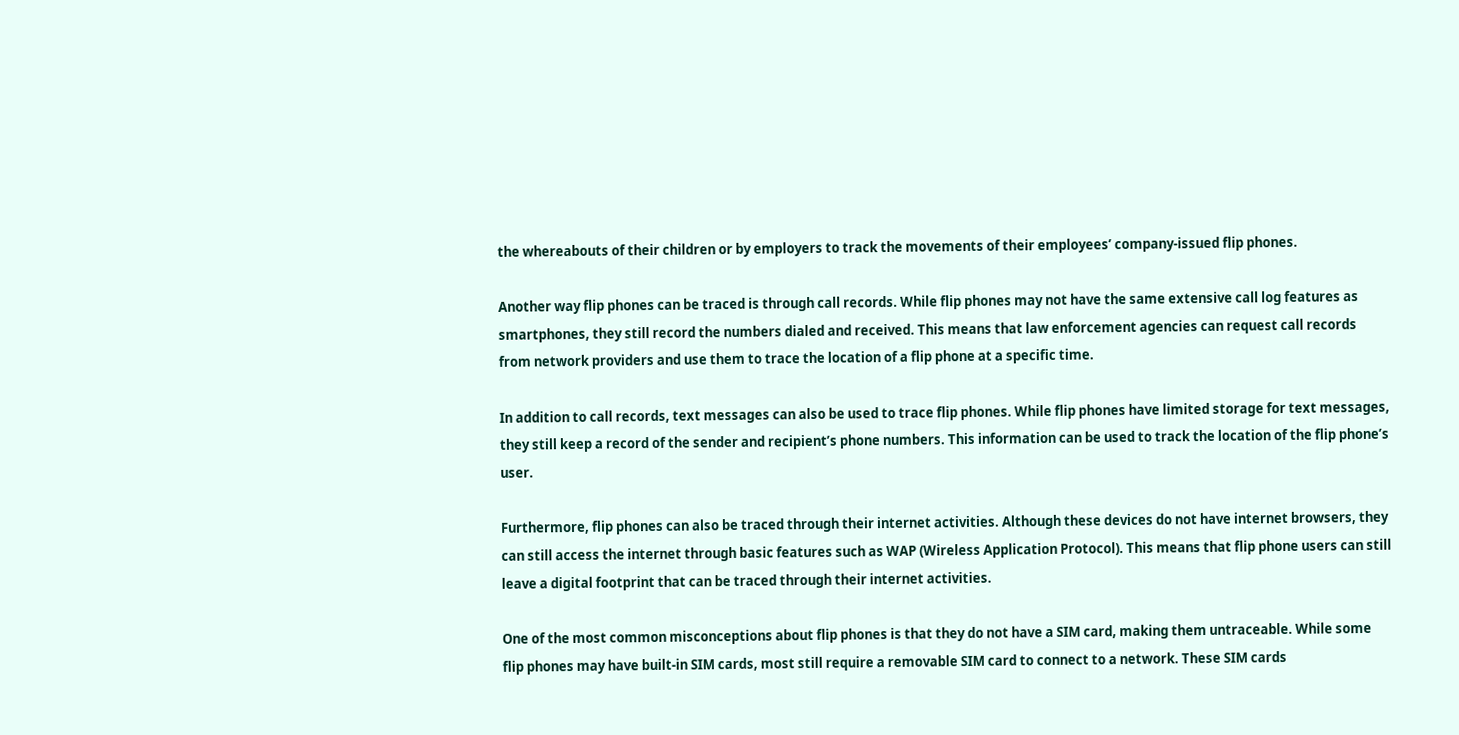the whereabouts of their children or by employers to track the movements of their employees’ company-issued flip phones.

Another way flip phones can be traced is through call records. While flip phones may not have the same extensive call log features as smartphones, they still record the numbers dialed and received. This means that law enforcement agencies can request call records from network providers and use them to trace the location of a flip phone at a specific time.

In addition to call records, text messages can also be used to trace flip phones. While flip phones have limited storage for text messages, they still keep a record of the sender and recipient’s phone numbers. This information can be used to track the location of the flip phone’s user.

Furthermore, flip phones can also be traced through their internet activities. Although these devices do not have internet browsers, they can still access the internet through basic features such as WAP (Wireless Application Protocol). This means that flip phone users can still leave a digital footprint that can be traced through their internet activities.

One of the most common misconceptions about flip phones is that they do not have a SIM card, making them untraceable. While some flip phones may have built-in SIM cards, most still require a removable SIM card to connect to a network. These SIM cards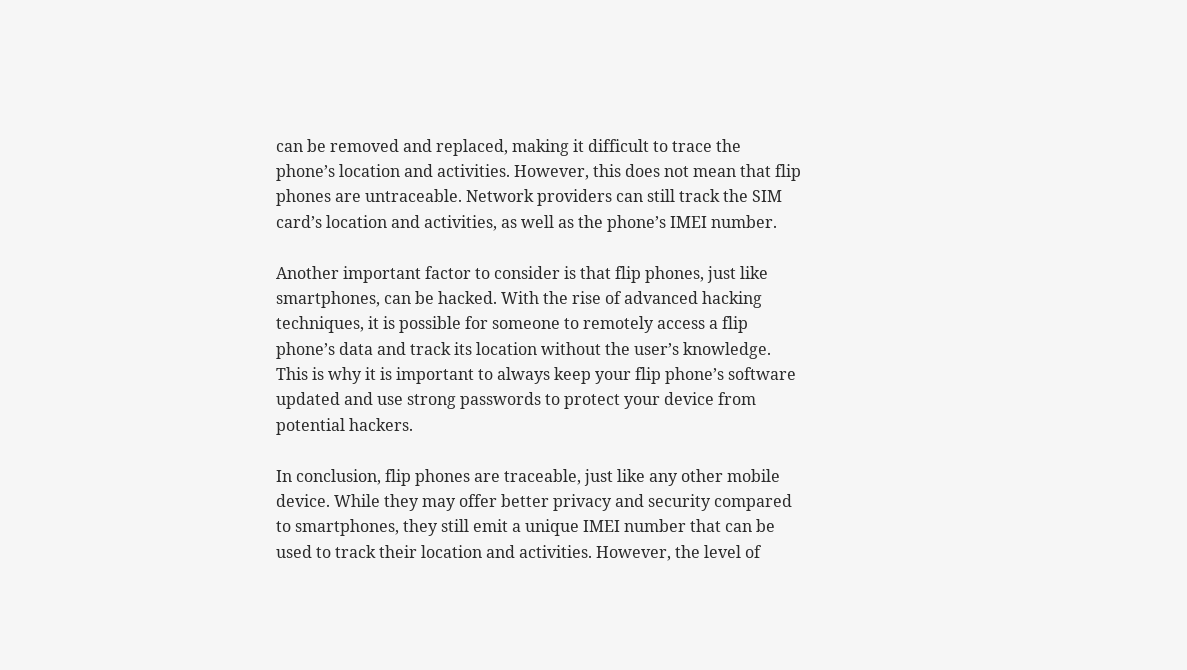can be removed and replaced, making it difficult to trace the phone’s location and activities. However, this does not mean that flip phones are untraceable. Network providers can still track the SIM card’s location and activities, as well as the phone’s IMEI number.

Another important factor to consider is that flip phones, just like smartphones, can be hacked. With the rise of advanced hacking techniques, it is possible for someone to remotely access a flip phone’s data and track its location without the user’s knowledge. This is why it is important to always keep your flip phone’s software updated and use strong passwords to protect your device from potential hackers.

In conclusion, flip phones are traceable, just like any other mobile device. While they may offer better privacy and security compared to smartphones, they still emit a unique IMEI number that can be used to track their location and activities. However, the level of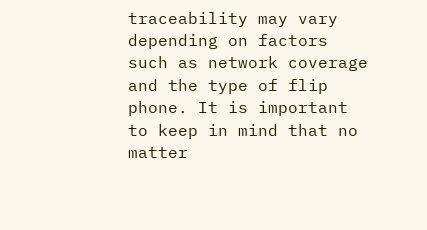traceability may vary depending on factors such as network coverage and the type of flip phone. It is important to keep in mind that no matter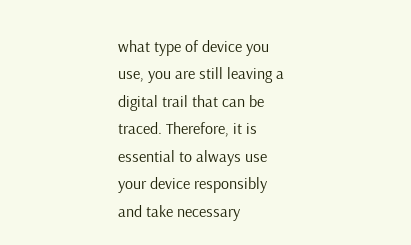what type of device you use, you are still leaving a digital trail that can be traced. Therefore, it is essential to always use your device responsibly and take necessary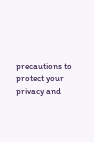precautions to protect your privacy and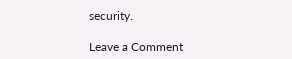security.

Leave a Comment